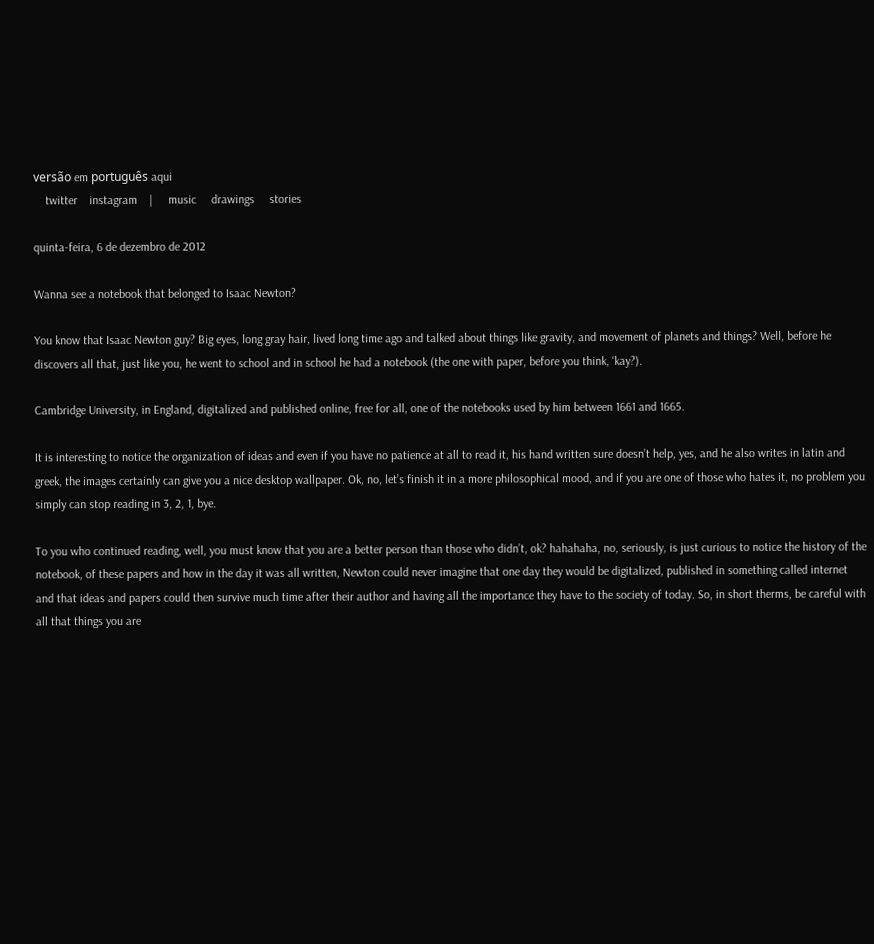versão em português aqui
    twitter    instagram    |     music     drawings     stories

quinta-feira, 6 de dezembro de 2012

Wanna see a notebook that belonged to Isaac Newton?

You know that Isaac Newton guy? Big eyes, long gray hair, lived long time ago and talked about things like gravity, and movement of planets and things? Well, before he discovers all that, just like you, he went to school and in school he had a notebook (the one with paper, before you think, ‘kay?).

Cambridge University, in England, digitalized and published online, free for all, one of the notebooks used by him between 1661 and 1665.

It is interesting to notice the organization of ideas and even if you have no patience at all to read it, his hand written sure doesn’t help, yes, and he also writes in latin and greek, the images certainly can give you a nice desktop wallpaper. Ok, no, let’s finish it in a more philosophical mood, and if you are one of those who hates it, no problem you simply can stop reading in 3, 2, 1, bye.

To you who continued reading, well, you must know that you are a better person than those who didn’t, ok? hahahaha, no, seriously, is just curious to notice the history of the notebook, of these papers and how in the day it was all written, Newton could never imagine that one day they would be digitalized, published in something called internet and that ideas and papers could then survive much time after their author and having all the importance they have to the society of today. So, in short therms, be careful with all that things you are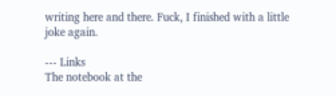writing here and there. Fuck, I finished with a little joke again.

--- Links
The notebook at the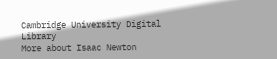Cambridge University Digital Library
More about Isaac Newton